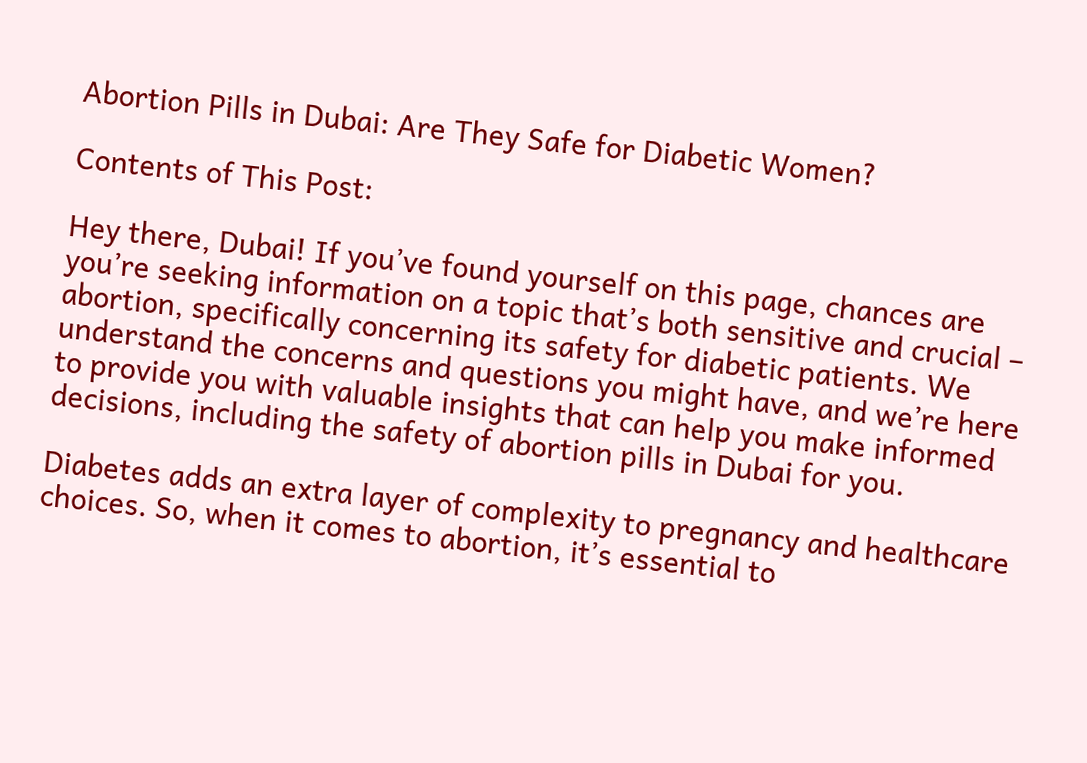Abortion Pills in Dubai: Are They Safe for Diabetic Women?

Contents of This Post:

Hey there, Dubai! If you’ve found yourself on this page, chances are you’re seeking information on a topic that’s both sensitive and crucial – abortion, specifically concerning its safety for diabetic patients. We understand the concerns and questions you might have, and we’re here to provide you with valuable insights that can help you make informed decisions, including the safety of abortion pills in Dubai for you.

Diabetes adds an extra layer of complexity to pregnancy and healthcare choices. So, when it comes to abortion, it’s essential to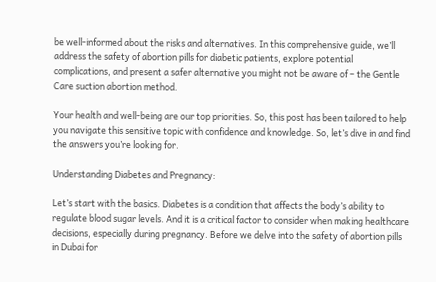be well-informed about the risks and alternatives. In this comprehensive guide, we’ll address the safety of abortion pills for diabetic patients, explore potential complications, and present a safer alternative you might not be aware of – the Gentle Care suction abortion method.

Your health and well-being are our top priorities. So, this post has been tailored to help you navigate this sensitive topic with confidence and knowledge. So, let’s dive in and find the answers you’re looking for.

Understanding Diabetes and Pregnancy:

Let’s start with the basics. Diabetes is a condition that affects the body’s ability to regulate blood sugar levels. And it is a critical factor to consider when making healthcare decisions, especially during pregnancy. Before we delve into the safety of abortion pills in Dubai for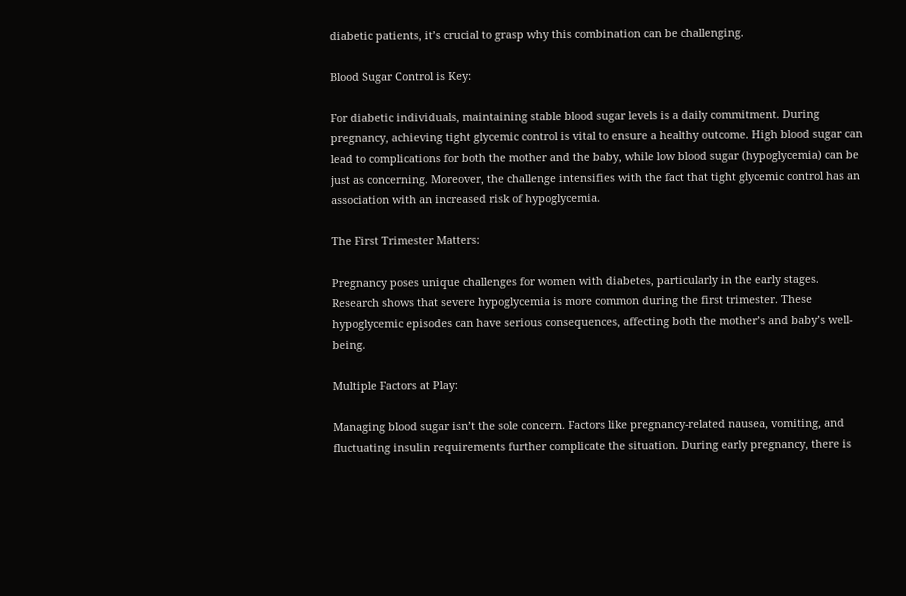diabetic patients, it’s crucial to grasp why this combination can be challenging.

Blood Sugar Control is Key:

For diabetic individuals, maintaining stable blood sugar levels is a daily commitment. During pregnancy, achieving tight glycemic control is vital to ensure a healthy outcome. High blood sugar can lead to complications for both the mother and the baby, while low blood sugar (hypoglycemia) can be just as concerning. Moreover, the challenge intensifies with the fact that tight glycemic control has an association with an increased risk of hypoglycemia.

The First Trimester Matters:

Pregnancy poses unique challenges for women with diabetes, particularly in the early stages. Research shows that severe hypoglycemia is more common during the first trimester. These hypoglycemic episodes can have serious consequences, affecting both the mother’s and baby’s well-being.

Multiple Factors at Play:

Managing blood sugar isn’t the sole concern. Factors like pregnancy-related nausea, vomiting, and fluctuating insulin requirements further complicate the situation. During early pregnancy, there is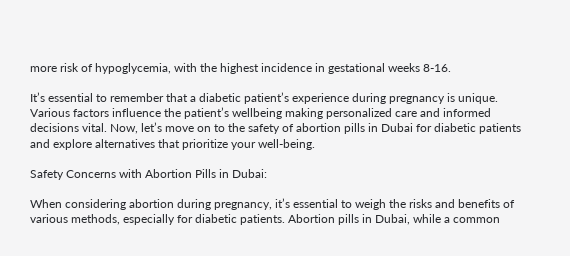more risk of hypoglycemia, with the highest incidence in gestational weeks 8-16.

It’s essential to remember that a diabetic patient’s experience during pregnancy is unique. Various factors influence the patient’s wellbeing making personalized care and informed decisions vital. Now, let’s move on to the safety of abortion pills in Dubai for diabetic patients and explore alternatives that prioritize your well-being.

Safety Concerns with Abortion Pills in Dubai:

When considering abortion during pregnancy, it’s essential to weigh the risks and benefits of various methods, especially for diabetic patients. Abortion pills in Dubai, while a common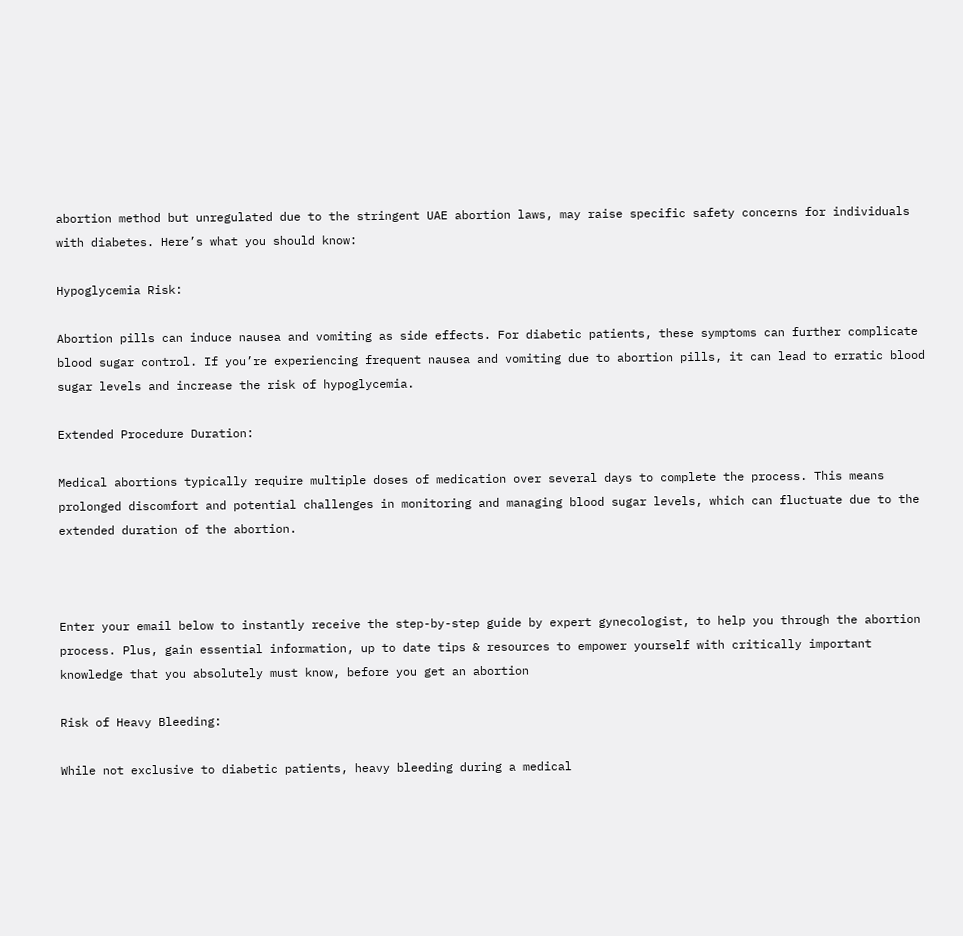abortion method but unregulated due to the stringent UAE abortion laws, may raise specific safety concerns for individuals with diabetes. Here’s what you should know:

Hypoglycemia Risk:

Abortion pills can induce nausea and vomiting as side effects. For diabetic patients, these symptoms can further complicate blood sugar control. If you’re experiencing frequent nausea and vomiting due to abortion pills, it can lead to erratic blood sugar levels and increase the risk of hypoglycemia.

Extended Procedure Duration:

Medical abortions typically require multiple doses of medication over several days to complete the process. This means prolonged discomfort and potential challenges in monitoring and managing blood sugar levels, which can fluctuate due to the extended duration of the abortion.



Enter your email below to instantly receive the step-by-step guide by expert gynecologist, to help you through the abortion process. Plus, gain essential information, up to date tips & resources to empower yourself with critically important knowledge that you absolutely must know, before you get an abortion

Risk of Heavy Bleeding:

While not exclusive to diabetic patients, heavy bleeding during a medical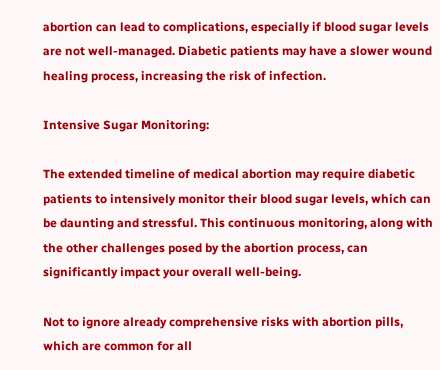abortion can lead to complications, especially if blood sugar levels are not well-managed. Diabetic patients may have a slower wound healing process, increasing the risk of infection.

Intensive Sugar Monitoring:

The extended timeline of medical abortion may require diabetic patients to intensively monitor their blood sugar levels, which can be daunting and stressful. This continuous monitoring, along with the other challenges posed by the abortion process, can significantly impact your overall well-being.

Not to ignore already comprehensive risks with abortion pills, which are common for all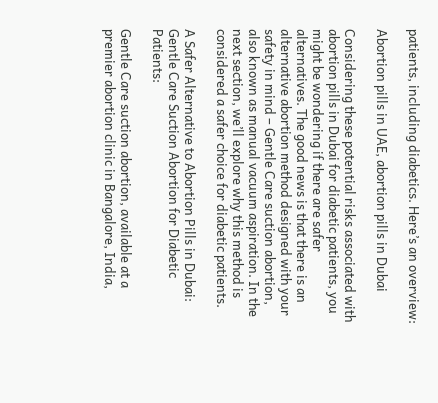patients, including diabetics. Here’s an overview:

Abortion pills in UAE, abortion pills in Dubai

Considering these potential risks associated with abortion pills in Dubai for diabetic patients, you might be wondering if there are safer alternatives. The good news is that there is an alternative abortion method designed with your safety in mind – Gentle Care suction abortion, also known as manual vacuum aspiration. In the next section, we’ll explore why this method is considered a safer choice for diabetic patients.

A Safer Alternative to Abortion Pills in Dubai: Gentle Care Suction Abortion for Diabetic Patients:

Gentle Care suction abortion, available at a premier abortion clinic in Bangalore, India,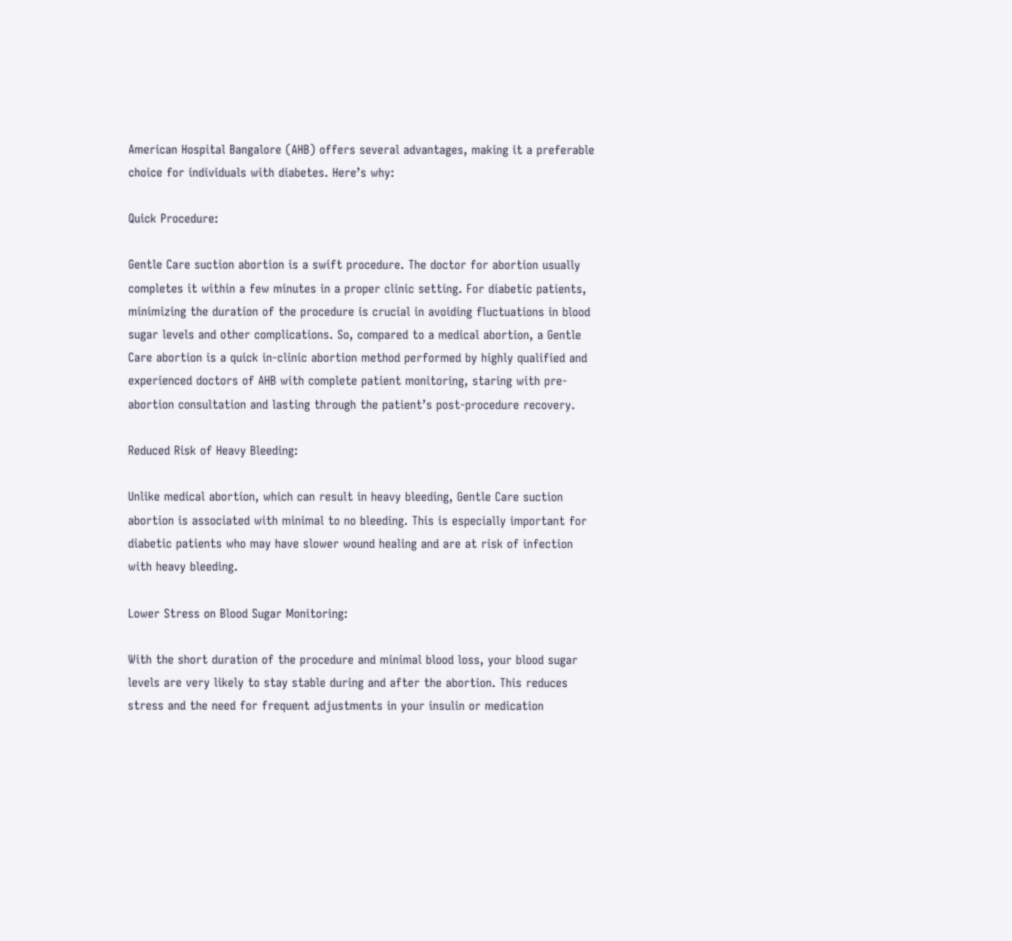American Hospital Bangalore (AHB) offers several advantages, making it a preferable choice for individuals with diabetes. Here’s why:

Quick Procedure:

Gentle Care suction abortion is a swift procedure. The doctor for abortion usually completes it within a few minutes in a proper clinic setting. For diabetic patients, minimizing the duration of the procedure is crucial in avoiding fluctuations in blood sugar levels and other complications. So, compared to a medical abortion, a Gentle Care abortion is a quick in-clinic abortion method performed by highly qualified and experienced doctors of AHB with complete patient monitoring, staring with pre-abortion consultation and lasting through the patient’s post-procedure recovery.

Reduced Risk of Heavy Bleeding:

Unlike medical abortion, which can result in heavy bleeding, Gentle Care suction abortion is associated with minimal to no bleeding. This is especially important for diabetic patients who may have slower wound healing and are at risk of infection with heavy bleeding.

Lower Stress on Blood Sugar Monitoring:

With the short duration of the procedure and minimal blood loss, your blood sugar levels are very likely to stay stable during and after the abortion. This reduces stress and the need for frequent adjustments in your insulin or medication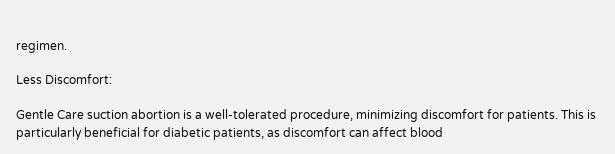regimen.

Less Discomfort:

Gentle Care suction abortion is a well-tolerated procedure, minimizing discomfort for patients. This is particularly beneficial for diabetic patients, as discomfort can affect blood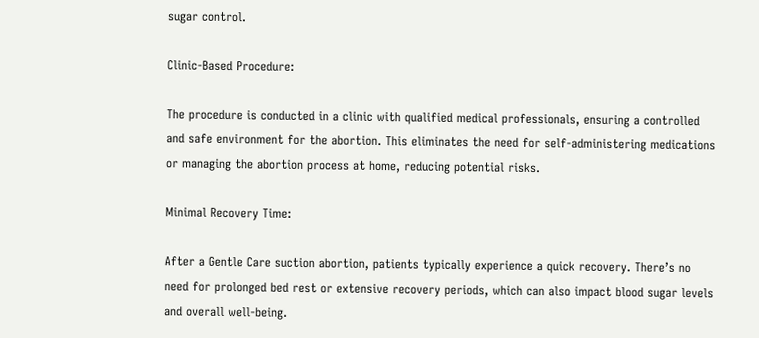sugar control.

Clinic-Based Procedure:

The procedure is conducted in a clinic with qualified medical professionals, ensuring a controlled and safe environment for the abortion. This eliminates the need for self-administering medications or managing the abortion process at home, reducing potential risks.

Minimal Recovery Time:

After a Gentle Care suction abortion, patients typically experience a quick recovery. There’s no need for prolonged bed rest or extensive recovery periods, which can also impact blood sugar levels and overall well-being.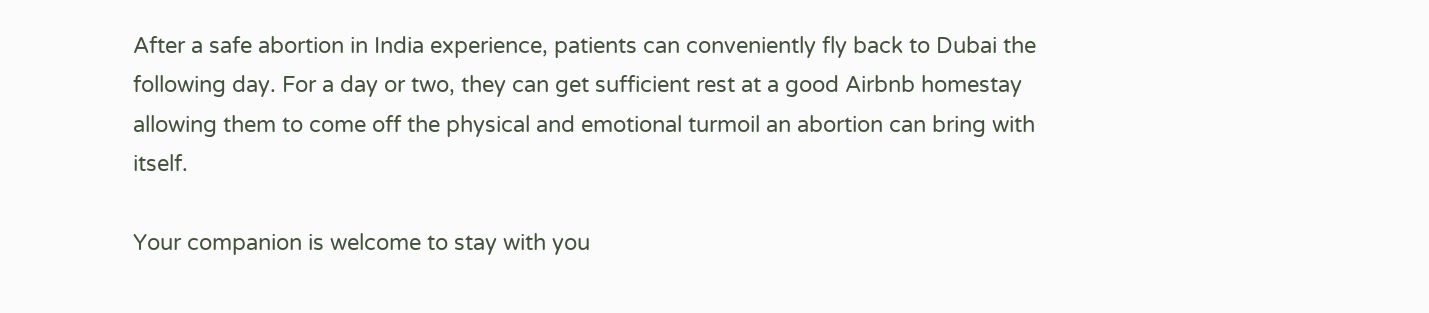After a safe abortion in India experience, patients can conveniently fly back to Dubai the following day. For a day or two, they can get sufficient rest at a good Airbnb homestay allowing them to come off the physical and emotional turmoil an abortion can bring with itself.

Your companion is welcome to stay with you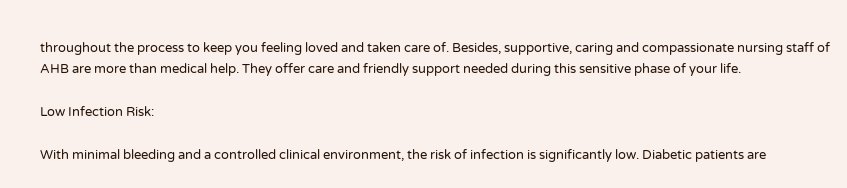throughout the process to keep you feeling loved and taken care of. Besides, supportive, caring and compassionate nursing staff of AHB are more than medical help. They offer care and friendly support needed during this sensitive phase of your life.

Low Infection Risk:

With minimal bleeding and a controlled clinical environment, the risk of infection is significantly low. Diabetic patients are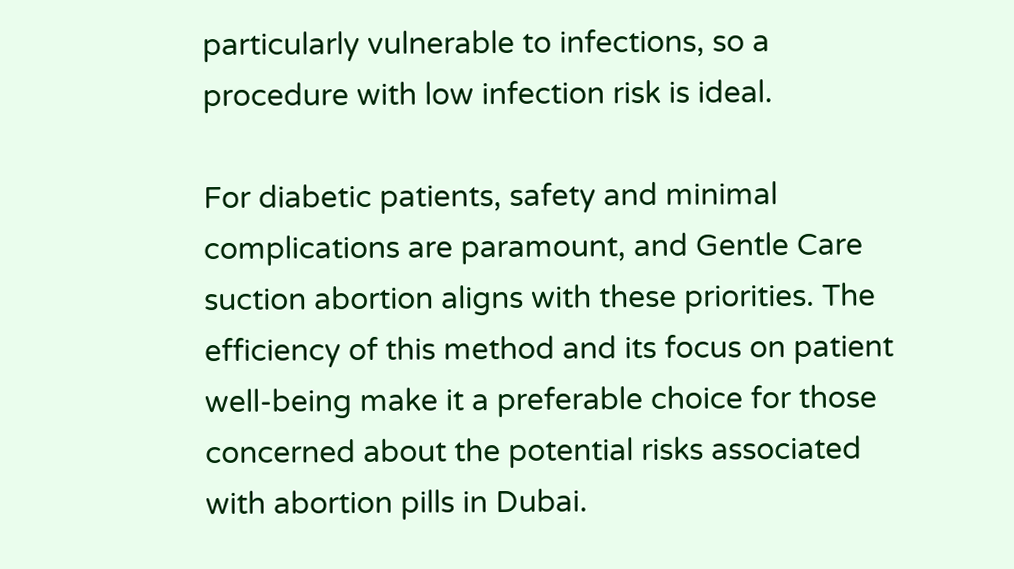particularly vulnerable to infections, so a procedure with low infection risk is ideal.

For diabetic patients, safety and minimal complications are paramount, and Gentle Care suction abortion aligns with these priorities. The efficiency of this method and its focus on patient well-being make it a preferable choice for those concerned about the potential risks associated with abortion pills in Dubai.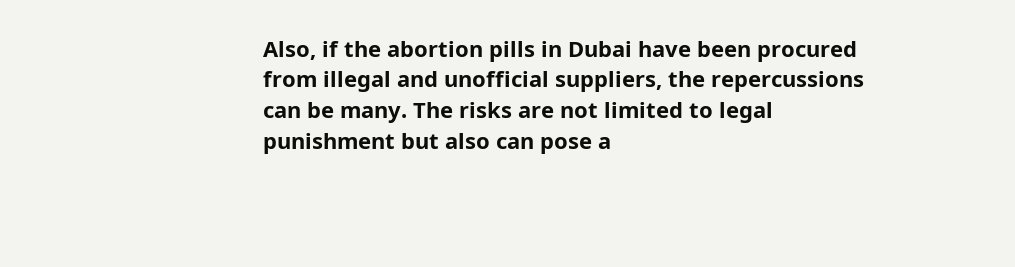Also, if the abortion pills in Dubai have been procured from illegal and unofficial suppliers, the repercussions can be many. The risks are not limited to legal punishment but also can pose a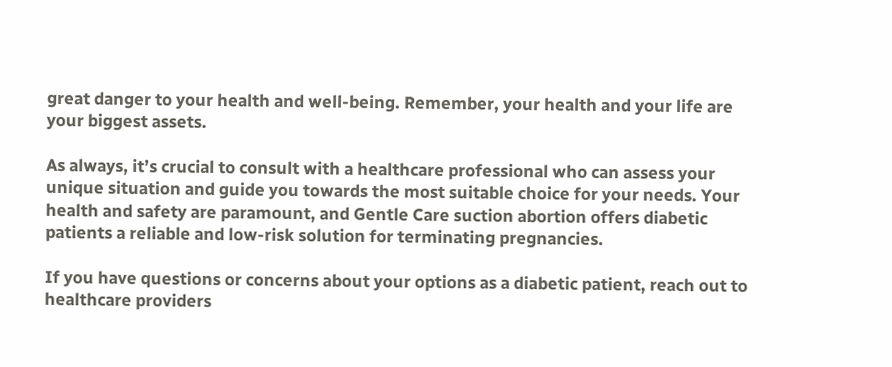great danger to your health and well-being. Remember, your health and your life are your biggest assets.

As always, it’s crucial to consult with a healthcare professional who can assess your unique situation and guide you towards the most suitable choice for your needs. Your health and safety are paramount, and Gentle Care suction abortion offers diabetic patients a reliable and low-risk solution for terminating pregnancies.

If you have questions or concerns about your options as a diabetic patient, reach out to healthcare providers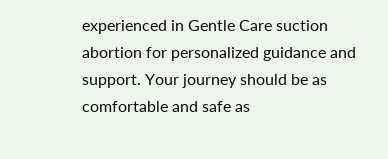experienced in Gentle Care suction abortion for personalized guidance and support. Your journey should be as comfortable and safe as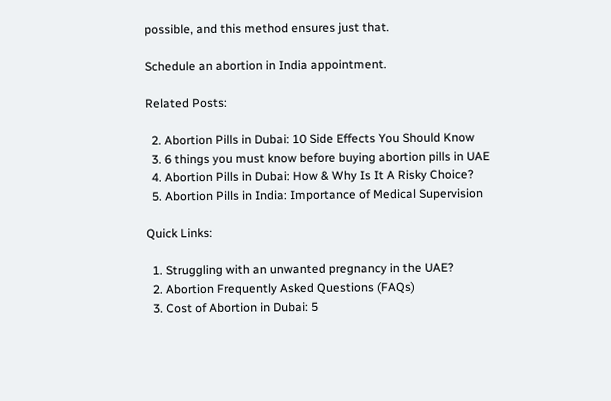possible, and this method ensures just that.

Schedule an abortion in India appointment.

Related Posts:

  2. Abortion Pills in Dubai: 10 Side Effects You Should Know
  3. 6 things you must know before buying abortion pills in UAE
  4. Abortion Pills in Dubai: How & Why Is It A Risky Choice?
  5. Abortion Pills in India: Importance of Medical Supervision

Quick Links:

  1. Struggling with an unwanted pregnancy in the UAE?
  2. Abortion Frequently Asked Questions (FAQs)
  3. Cost of Abortion in Dubai: 5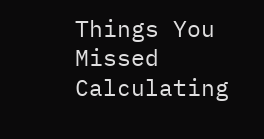Things You Missed Calculating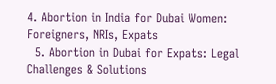4. Abortion in India for Dubai Women: Foreigners, NRIs, Expats
  5. Abortion in Dubai for Expats: Legal Challenges & Solutions